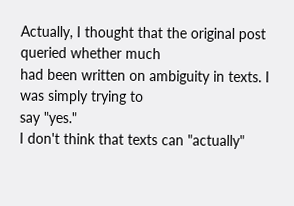Actually, I thought that the original post queried whether much
had been written on ambiguity in texts. I was simply trying to
say "yes."
I don't think that texts can "actually"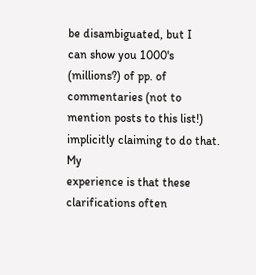be disambiguated, but I
can show you 1000's (millions?) of pp. of commentaries (not to
mention posts to this list!) implicitly claiming to do that. My
experience is that these clarifications often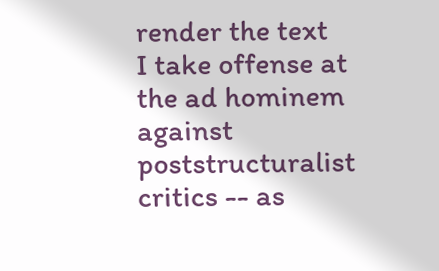render the text
I take offense at the ad hominem against poststructuralist
critics -- as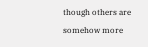though others are somehow more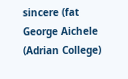sincere (fat
George Aichele
(Adrian College)